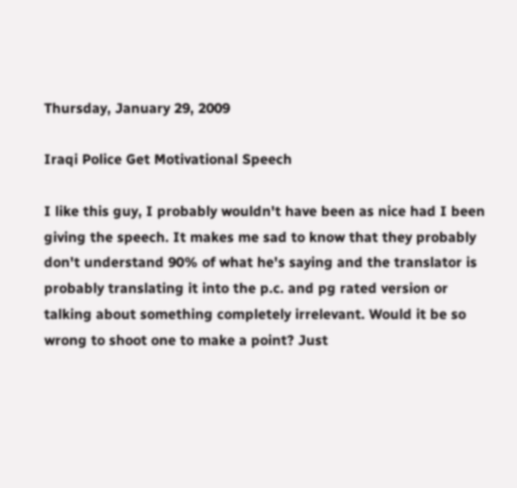Thursday, January 29, 2009

Iraqi Police Get Motivational Speech

I like this guy, I probably wouldn't have been as nice had I been giving the speech. It makes me sad to know that they probably don't understand 90% of what he's saying and the translator is probably translating it into the p.c. and pg rated version or talking about something completely irrelevant. Would it be so wrong to shoot one to make a point? Just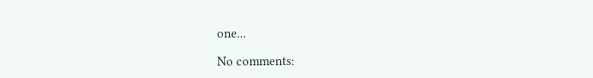one...

No comments: